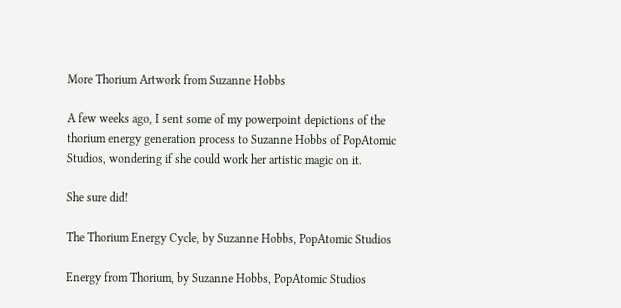More Thorium Artwork from Suzanne Hobbs

A few weeks ago, I sent some of my powerpoint depictions of the thorium energy generation process to Suzanne Hobbs of PopAtomic Studios, wondering if she could work her artistic magic on it.

She sure did!

The Thorium Energy Cycle, by Suzanne Hobbs, PopAtomic Studios

Energy from Thorium, by Suzanne Hobbs, PopAtomic Studios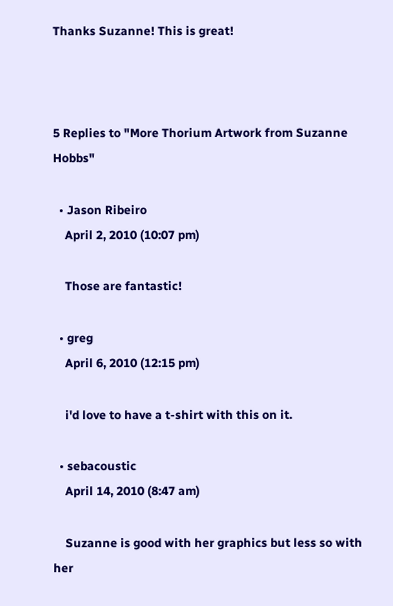Thanks Suzanne! This is great!



5 Replies to "More Thorium Artwork from Suzanne Hobbs"

  • Jason Ribeiro
    April 2, 2010 (10:07 pm)

    Those are fantastic!

  • greg
    April 6, 2010 (12:15 pm)

    i'd love to have a t-shirt with this on it.

  • sebacoustic
    April 14, 2010 (8:47 am)

    Suzanne is good with her graphics but less so with her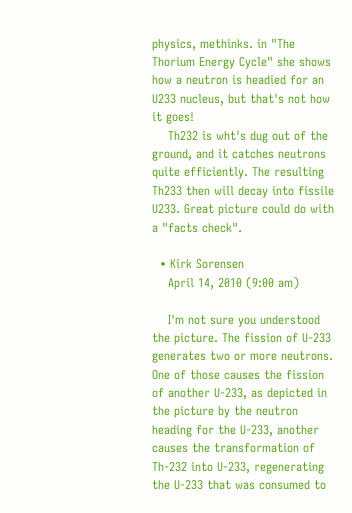physics, methinks. in "The Thorium Energy Cycle" she shows how a neutron is headied for an U233 nucleus, but that's not how it goes!
    Th232 is wht's dug out of the ground, and it catches neutrons quite efficiently. The resulting Th233 then will decay into fissile U233. Great picture could do with a "facts check".

  • Kirk Sorensen
    April 14, 2010 (9:00 am)

    I'm not sure you understood the picture. The fission of U-233 generates two or more neutrons. One of those causes the fission of another U-233, as depicted in the picture by the neutron heading for the U-233, another causes the transformation of Th-232 into U-233, regenerating the U-233 that was consumed to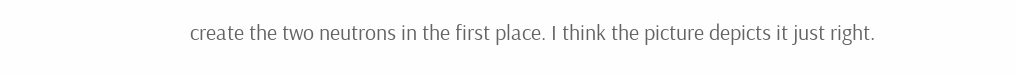create the two neutrons in the first place. I think the picture depicts it just right.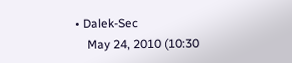• Dalek-Sec
    May 24, 2010 (10:30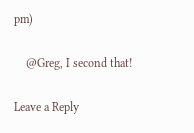pm)

    @Greg, I second that!

Leave a Reply